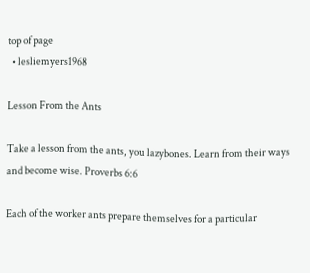top of page
  • lesliemyers1968

Lesson From the Ants

Take a lesson from the ants, you lazybones. Learn from their ways and become wise. Proverbs 6:6

Each of the worker ants prepare themselves for a particular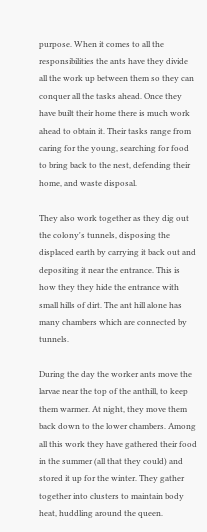purpose. When it comes to all the responsibilities the ants have they divide all the work up between them so they can conquer all the tasks ahead. Once they have built their home there is much work ahead to obtain it. Their tasks range from caring for the young, searching for food to bring back to the nest, defending their home, and waste disposal.

They also work together as they dig out the colony's tunnels, disposing the displaced earth by carrying it back out and depositing it near the entrance. This is how they they hide the entrance with small hills of dirt. The ant hill alone has many chambers which are connected by tunnels.

During the day the worker ants move the larvae near the top of the anthill, to keep them warmer. At night, they move them back down to the lower chambers. Among all this work they have gathered their food in the summer (all that they could) and stored it up for the winter. They gather together into clusters to maintain body heat, huddling around the queen.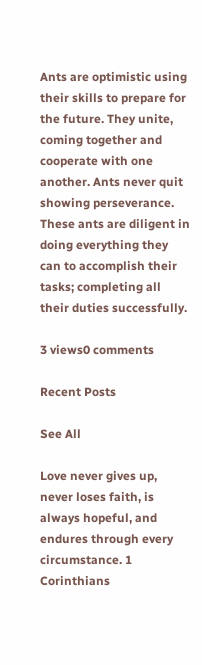Ants are optimistic using their skills to prepare for the future. They unite, coming together and cooperate with one another. Ants never quit showing perseverance. These ants are diligent in doing everything they can to accomplish their tasks; completing all their duties successfully.

3 views0 comments

Recent Posts

See All

Love never gives up, never loses faith, is always hopeful, and endures through every circumstance. 1 Corinthians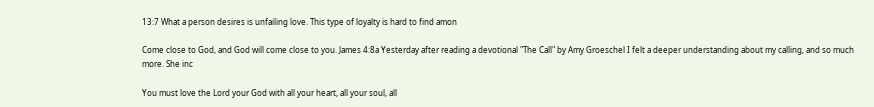13:7 What a person desires is unfailing love. This type of loyalty is hard to find amon

Come close to God, and God will come close to you. James 4:8a Yesterday after reading a devotional "The Call" by Amy Groeschel I felt a deeper understanding about my calling, and so much more. She inc

You must love the Lord your God with all your heart, all your soul, all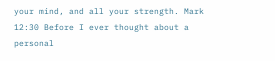your mind, and all your strength. Mark 12:30 Before I ever thought about a personal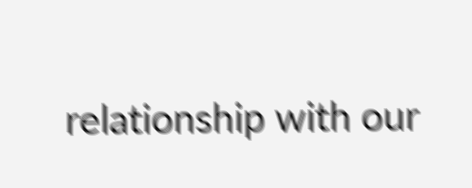relationship with our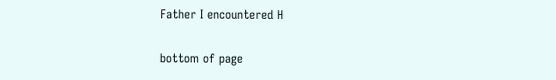Father I encountered H

bottom of page